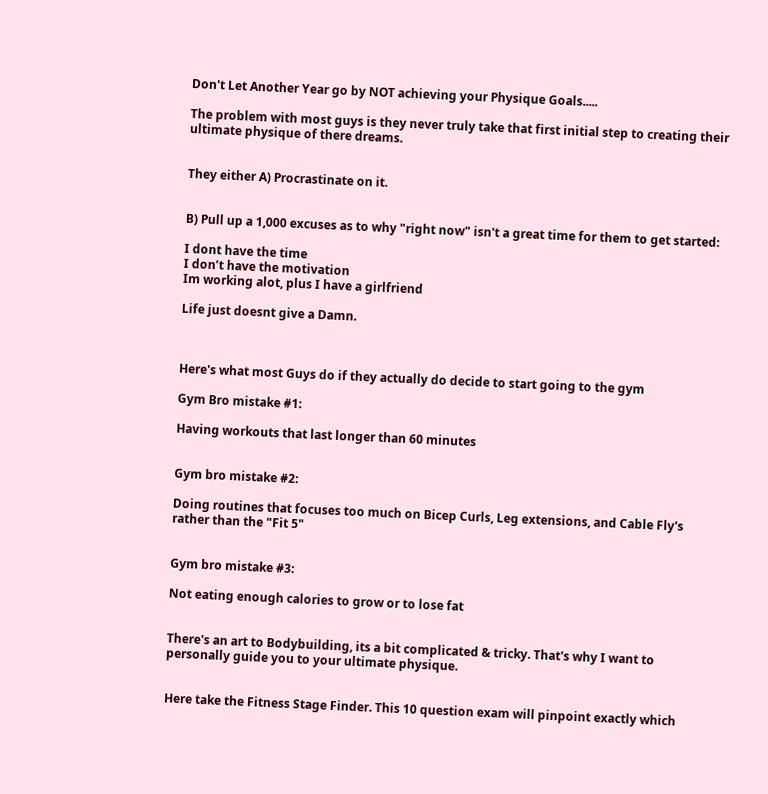Don't Let Another Year go by NOT achieving your Physique Goals.....

The problem with most guys is they never truly take that first initial step to creating their ultimate physique of there dreams.


They either A) Procrastinate on it.


B) Pull up a 1,000 excuses as to why "right now" isn't a great time for them to get started:

I dont have the time
I don’t have the motivation
Im working alot, plus I have a girlfriend

Life just doesnt give a Damn.



Here's what most Guys do if they actually do decide to start going to the gym

Gym Bro mistake #1:

Having workouts that last longer than 60 minutes


Gym bro mistake #2:

Doing routines that focuses too much on Bicep Curls, Leg extensions, and Cable Fly's rather than the "Fit 5"


Gym bro mistake #3:

Not eating enough calories to grow or to lose fat


There's an art to Bodybuilding, its a bit complicated & tricky. That's why I want to personally guide you to your ultimate physique.


Here take the Fitness Stage Finder. This 10 question exam will pinpoint exactly which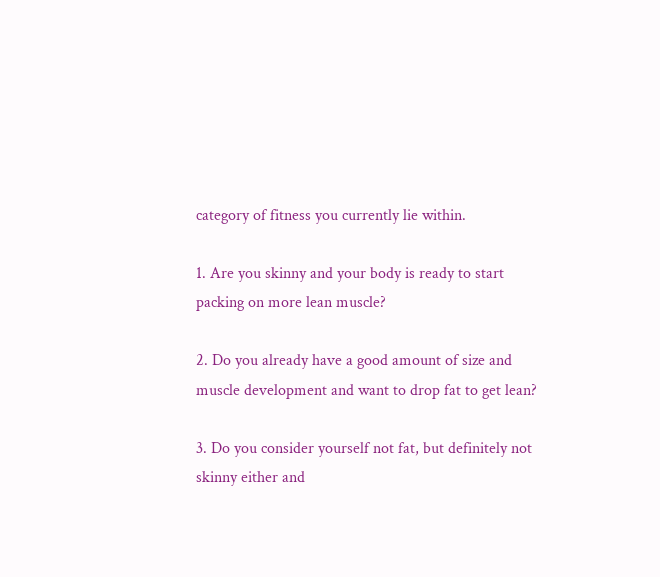category of fitness you currently lie within.

1. Are you skinny and your body is ready to start packing on more lean muscle?

2. Do you already have a good amount of size and muscle development and want to drop fat to get lean?

3. Do you consider yourself not fat, but definitely not skinny either and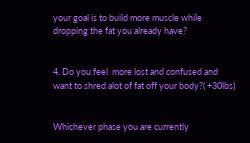your goal is to build more muscle while dropping the fat you already have?


4. Do you feel  more lost and confused and want to shred alot of fat off your body?( +30lbs)


Whichever phase you are currently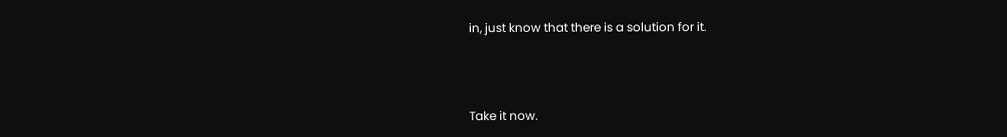in, just know that there is a solution for it.



Take it now.